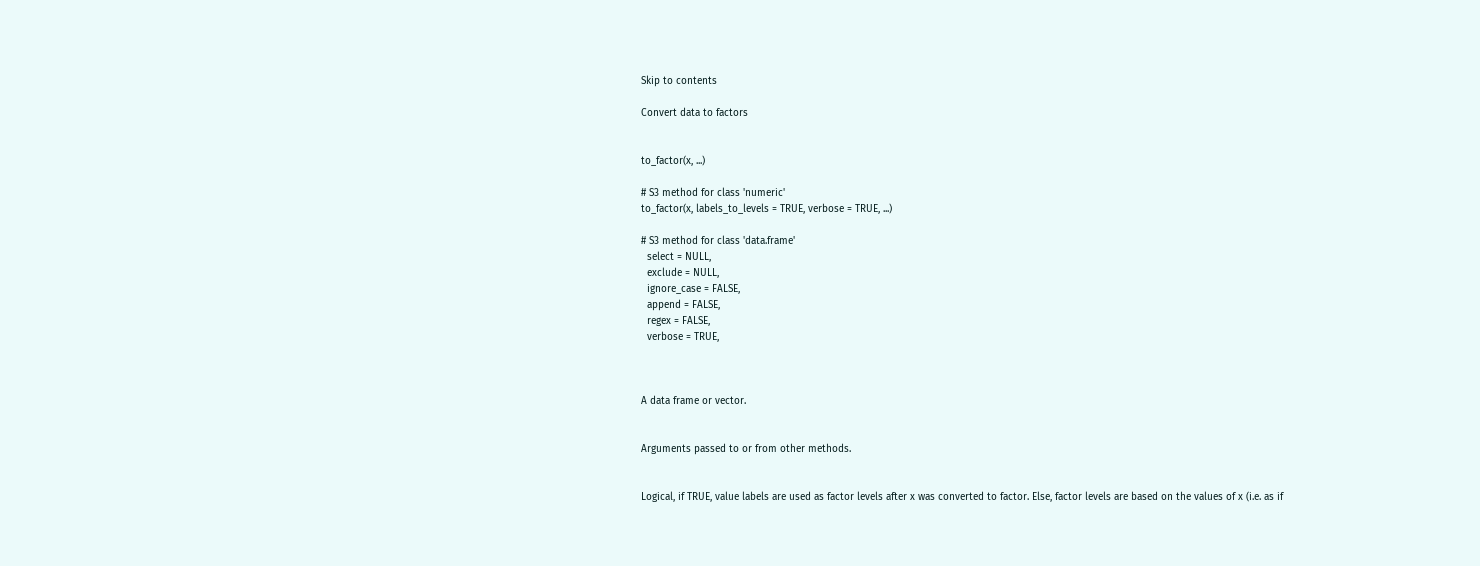Skip to contents

Convert data to factors


to_factor(x, ...)

# S3 method for class 'numeric'
to_factor(x, labels_to_levels = TRUE, verbose = TRUE, ...)

# S3 method for class 'data.frame'
  select = NULL,
  exclude = NULL,
  ignore_case = FALSE,
  append = FALSE,
  regex = FALSE,
  verbose = TRUE,



A data frame or vector.


Arguments passed to or from other methods.


Logical, if TRUE, value labels are used as factor levels after x was converted to factor. Else, factor levels are based on the values of x (i.e. as if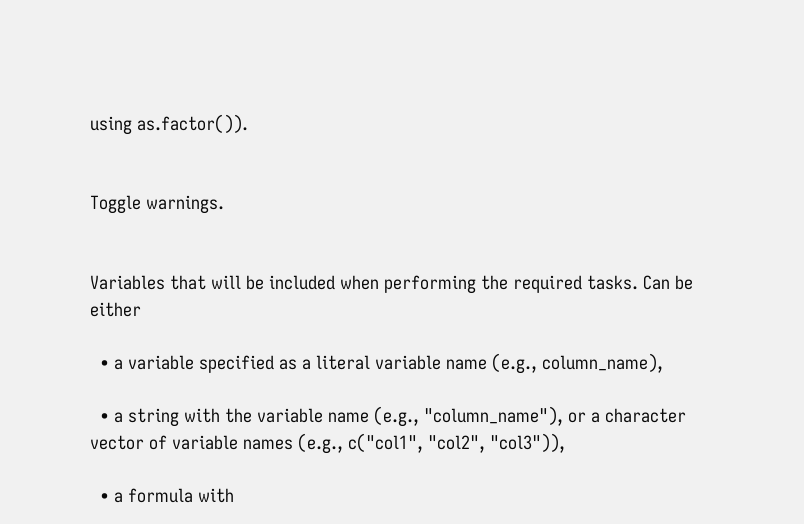using as.factor()).


Toggle warnings.


Variables that will be included when performing the required tasks. Can be either

  • a variable specified as a literal variable name (e.g., column_name),

  • a string with the variable name (e.g., "column_name"), or a character vector of variable names (e.g., c("col1", "col2", "col3")),

  • a formula with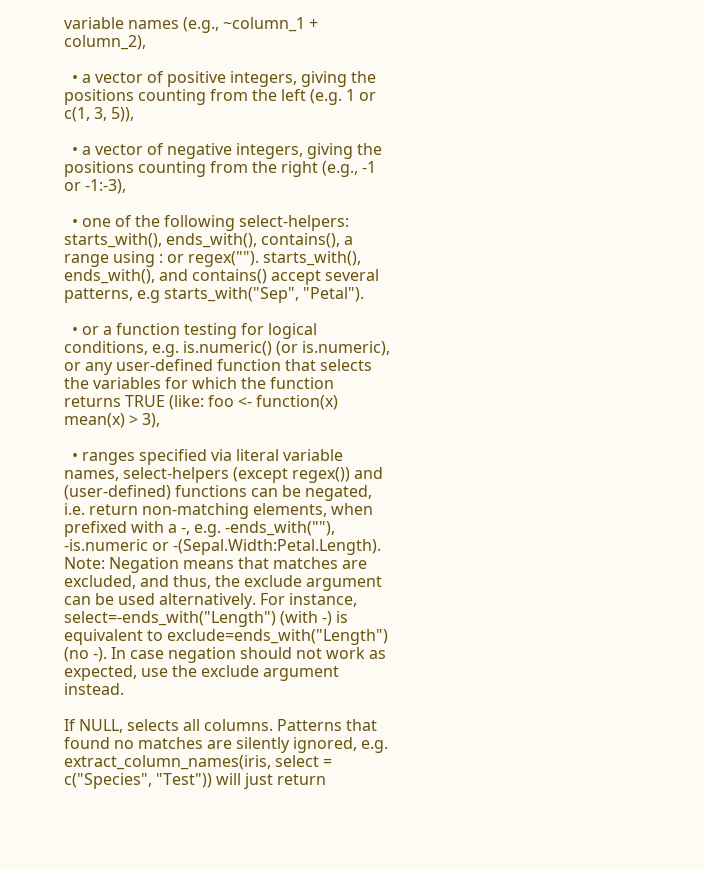variable names (e.g., ~column_1 + column_2),

  • a vector of positive integers, giving the positions counting from the left (e.g. 1 or c(1, 3, 5)),

  • a vector of negative integers, giving the positions counting from the right (e.g., -1 or -1:-3),

  • one of the following select-helpers: starts_with(), ends_with(), contains(), a range using : or regex(""). starts_with(), ends_with(), and contains() accept several patterns, e.g starts_with("Sep", "Petal").

  • or a function testing for logical conditions, e.g. is.numeric() (or is.numeric), or any user-defined function that selects the variables for which the function returns TRUE (like: foo <- function(x) mean(x) > 3),

  • ranges specified via literal variable names, select-helpers (except regex()) and (user-defined) functions can be negated, i.e. return non-matching elements, when prefixed with a -, e.g. -ends_with(""), -is.numeric or -(Sepal.Width:Petal.Length). Note: Negation means that matches are excluded, and thus, the exclude argument can be used alternatively. For instance, select=-ends_with("Length") (with -) is equivalent to exclude=ends_with("Length") (no -). In case negation should not work as expected, use the exclude argument instead.

If NULL, selects all columns. Patterns that found no matches are silently ignored, e.g. extract_column_names(iris, select = c("Species", "Test")) will just return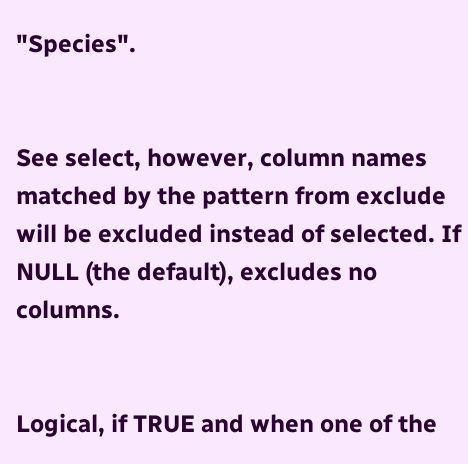"Species".


See select, however, column names matched by the pattern from exclude will be excluded instead of selected. If NULL (the default), excludes no columns.


Logical, if TRUE and when one of the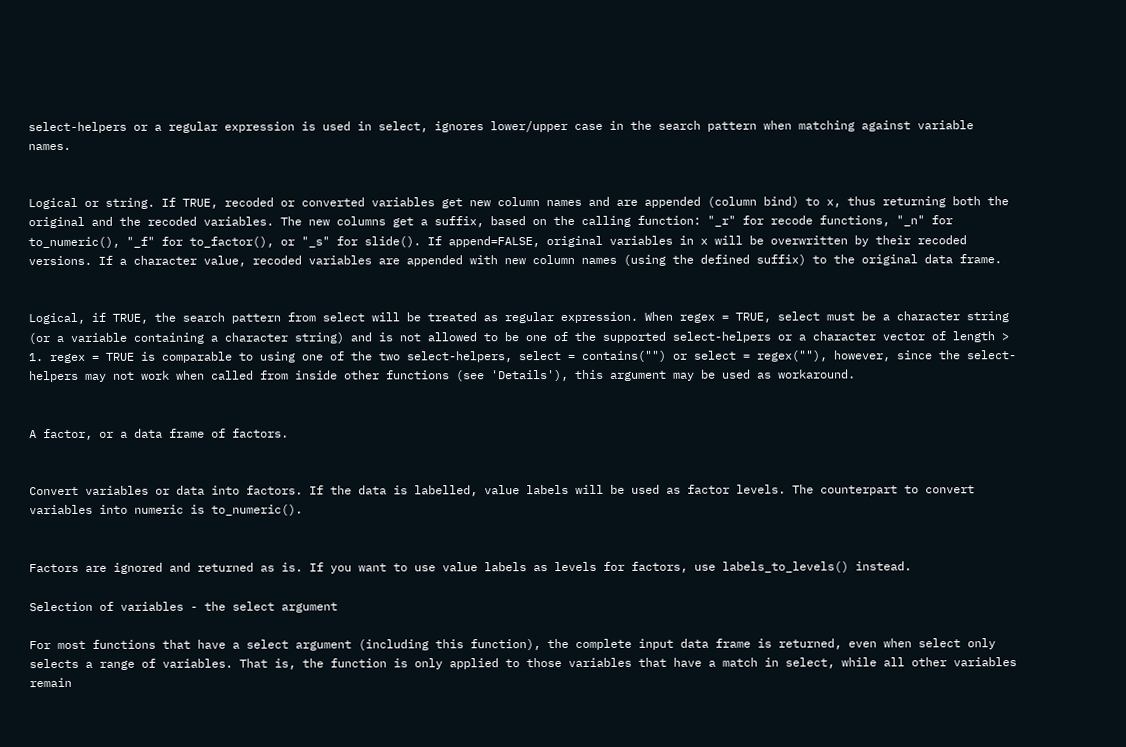select-helpers or a regular expression is used in select, ignores lower/upper case in the search pattern when matching against variable names.


Logical or string. If TRUE, recoded or converted variables get new column names and are appended (column bind) to x, thus returning both the original and the recoded variables. The new columns get a suffix, based on the calling function: "_r" for recode functions, "_n" for to_numeric(), "_f" for to_factor(), or "_s" for slide(). If append=FALSE, original variables in x will be overwritten by their recoded versions. If a character value, recoded variables are appended with new column names (using the defined suffix) to the original data frame.


Logical, if TRUE, the search pattern from select will be treated as regular expression. When regex = TRUE, select must be a character string (or a variable containing a character string) and is not allowed to be one of the supported select-helpers or a character vector of length > 1. regex = TRUE is comparable to using one of the two select-helpers, select = contains("") or select = regex(""), however, since the select-helpers may not work when called from inside other functions (see 'Details'), this argument may be used as workaround.


A factor, or a data frame of factors.


Convert variables or data into factors. If the data is labelled, value labels will be used as factor levels. The counterpart to convert variables into numeric is to_numeric().


Factors are ignored and returned as is. If you want to use value labels as levels for factors, use labels_to_levels() instead.

Selection of variables - the select argument

For most functions that have a select argument (including this function), the complete input data frame is returned, even when select only selects a range of variables. That is, the function is only applied to those variables that have a match in select, while all other variables remain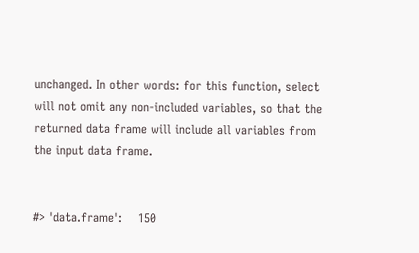unchanged. In other words: for this function, select will not omit any non-included variables, so that the returned data frame will include all variables from the input data frame.


#> 'data.frame':    150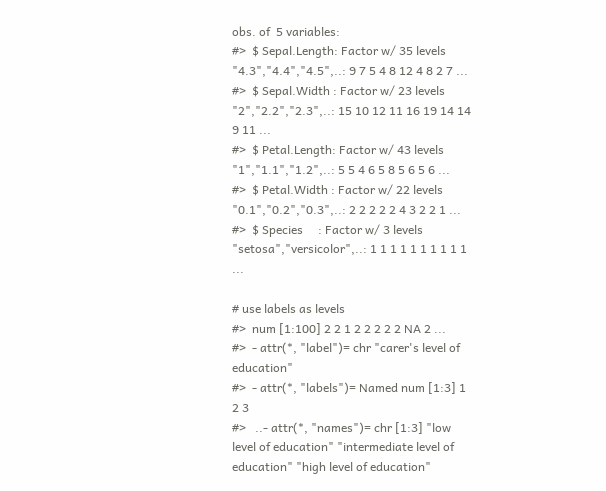obs. of  5 variables:
#>  $ Sepal.Length: Factor w/ 35 levels "4.3","4.4","4.5",..: 9 7 5 4 8 12 4 8 2 7 ...
#>  $ Sepal.Width : Factor w/ 23 levels "2","2.2","2.3",..: 15 10 12 11 16 19 14 14 9 11 ...
#>  $ Petal.Length: Factor w/ 43 levels "1","1.1","1.2",..: 5 5 4 6 5 8 5 6 5 6 ...
#>  $ Petal.Width : Factor w/ 22 levels "0.1","0.2","0.3",..: 2 2 2 2 2 4 3 2 2 1 ...
#>  $ Species     : Factor w/ 3 levels "setosa","versicolor",..: 1 1 1 1 1 1 1 1 1 1 ...

# use labels as levels
#>  num [1:100] 2 2 1 2 2 2 2 2 NA 2 ...
#>  - attr(*, "label")= chr "carer's level of education"
#>  - attr(*, "labels")= Named num [1:3] 1 2 3
#>   ..- attr(*, "names")= chr [1:3] "low level of education" "intermediate level of education" "high level of education"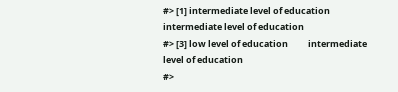#> [1] intermediate level of education intermediate level of education
#> [3] low level of education          intermediate level of education
#>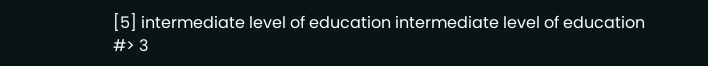[5] intermediate level of education intermediate level of education
#> 3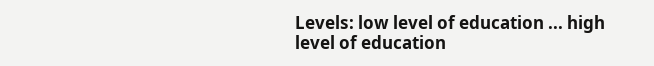Levels: low level of education ... high level of education